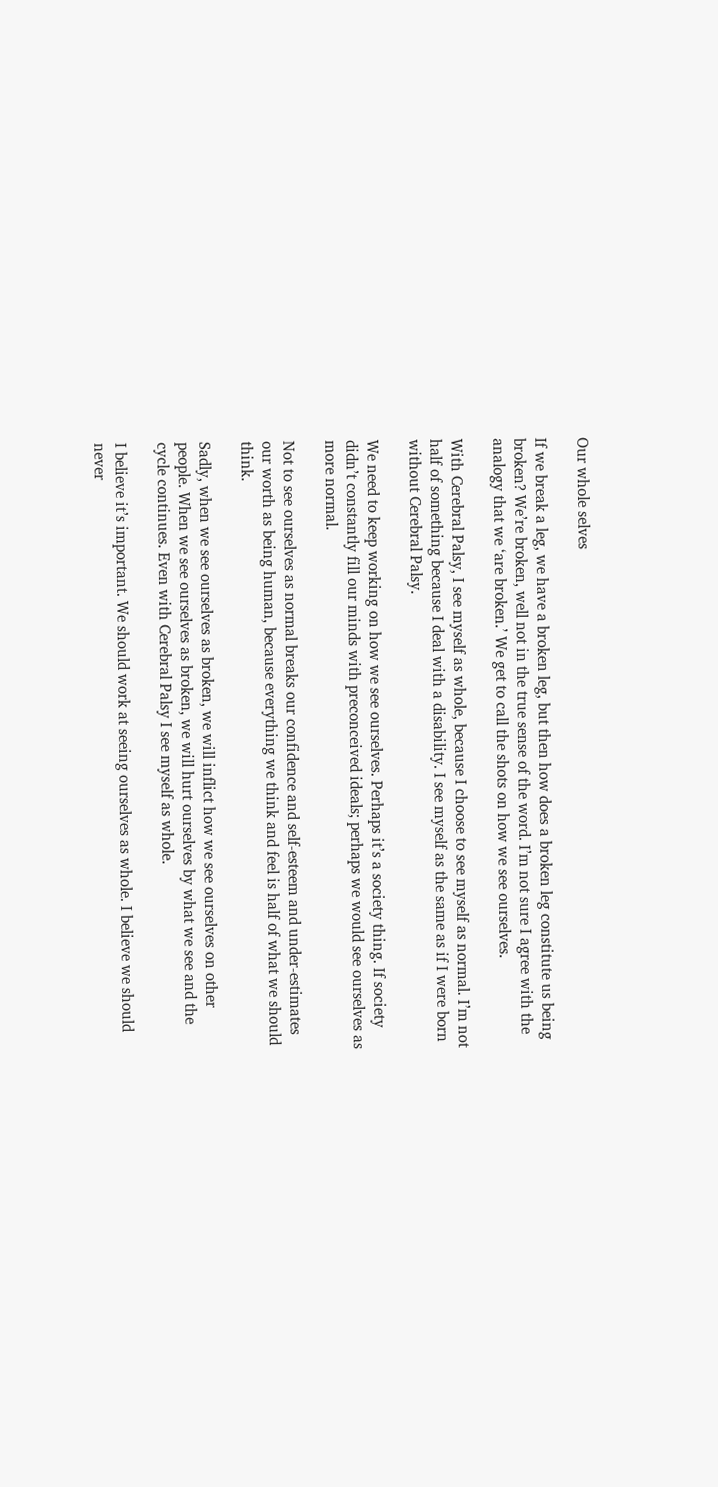Our whole selves

If we break a leg, we have a broken leg, but then how does a broken leg constitute us being broken? We’re broken, well not in the true sense of the word. I’m not sure I agree with the analogy that we ‘are broken.’ We get to call the shots on how we see ourselves.

With Cerebral Palsy, I see myself as whole, because I choose to see myself as normal. I’m not half of something because I deal with a disability. I see myself as the same as if I were born without Cerebral Palsy.

We need to keep working on how we see ourselves. Perhaps it’s a society thing. If society didn’t constantly fill our minds with preconceived ideals; perhaps we would see ourselves as more normal.

Not to see ourselves as normal breaks our confidence and self-esteem and under-estimates our worth as being human, because everything we think and feel is half of what we should think.

Sadly, when we see ourselves as broken, we will inflict how we see ourselves on other people. When we see ourselves as broken, we will hurt ourselves by what we see and the cycle continues. Even with Cerebral Palsy I see myself as whole.

I believe it’s important. We should work at seeing ourselves as whole. I believe we should never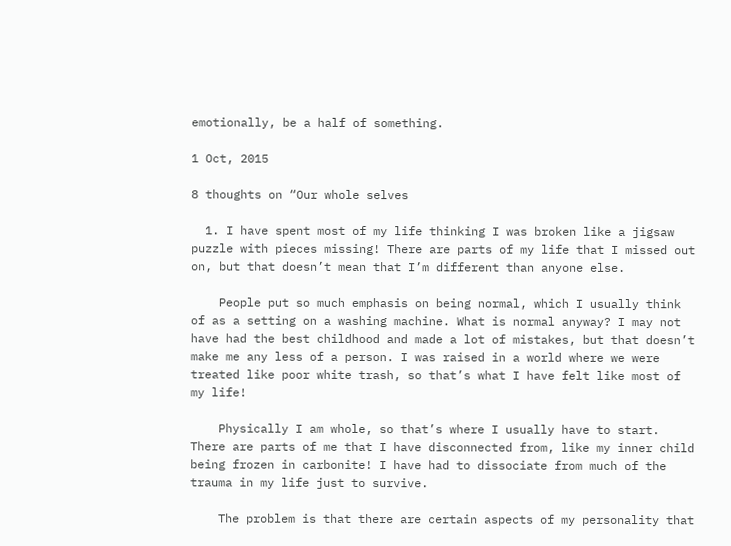emotionally, be a half of something.

1 Oct, 2015

8 thoughts on “Our whole selves

  1. I have spent most of my life thinking I was broken like a jigsaw puzzle with pieces missing! There are parts of my life that I missed out on, but that doesn’t mean that I’m different than anyone else.

    People put so much emphasis on being normal, which I usually think of as a setting on a washing machine. What is normal anyway? I may not have had the best childhood and made a lot of mistakes, but that doesn’t make me any less of a person. I was raised in a world where we were treated like poor white trash, so that’s what I have felt like most of my life!

    Physically I am whole, so that’s where I usually have to start. There are parts of me that I have disconnected from, like my inner child being frozen in carbonite! I have had to dissociate from much of the trauma in my life just to survive.

    The problem is that there are certain aspects of my personality that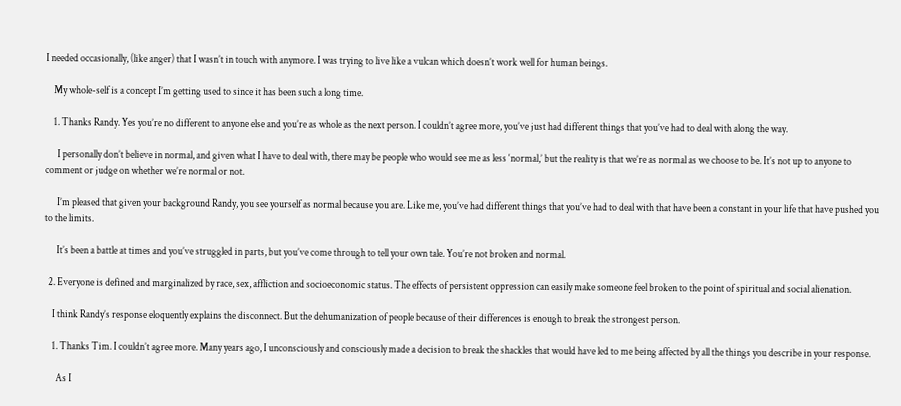I needed occasionally, (like anger) that I wasn’t in touch with anymore. I was trying to live like a vulcan which doesn’t work well for human beings.

    My whole-self is a concept I’m getting used to since it has been such a long time.

    1. Thanks Randy. Yes you’re no different to anyone else and you’re as whole as the next person. I couldn’t agree more, you’ve just had different things that you’ve had to deal with along the way.

      I personally don’t believe in normal, and given what I have to deal with, there may be people who would see me as less ‘normal,’ but the reality is that we’re as normal as we choose to be. It’s not up to anyone to comment or judge on whether we’re normal or not.

      I’m pleased that given your background Randy, you see yourself as normal because you are. Like me, you’ve had different things that you’ve had to deal with that have been a constant in your life that have pushed you to the limits.

      It’s been a battle at times and you’ve struggled in parts, but you’ve come through to tell your own tale. You’re not broken and normal.

  2. Everyone is defined and marginalized by race, sex, affliction and socioeconomic status. The effects of persistent oppression can easily make someone feel broken to the point of spiritual and social alienation.

    I think Randy’s response eloquently explains the disconnect. But the dehumanization of people because of their differences is enough to break the strongest person.

    1. Thanks Tim. I couldn’t agree more. Many years ago, I unconsciously and consciously made a decision to break the shackles that would have led to me being affected by all the things you describe in your response.

      As I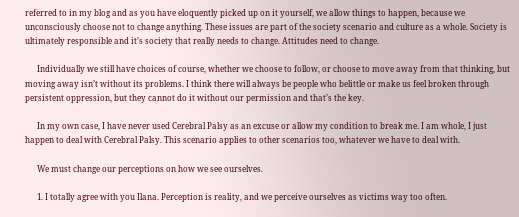referred to in my blog and as you have eloquently picked up on it yourself, we allow things to happen, because we unconsciously choose not to change anything. These issues are part of the society scenario and culture as a whole. Society is ultimately responsible and it’s society that really needs to change. Attitudes need to change.

      Individually we still have choices of course, whether we choose to follow, or choose to move away from that thinking, but moving away isn’t without its problems. I think there will always be people who belittle or make us feel broken through persistent oppression, but they cannot do it without our permission and that’s the key.

      In my own case, I have never used Cerebral Palsy as an excuse or allow my condition to break me. I am whole, I just happen to deal with Cerebral Palsy. This scenario applies to other scenarios too, whatever we have to deal with.

      We must change our perceptions on how we see ourselves.

      1. I totally agree with you Ilana. Perception is reality, and we perceive ourselves as victims way too often.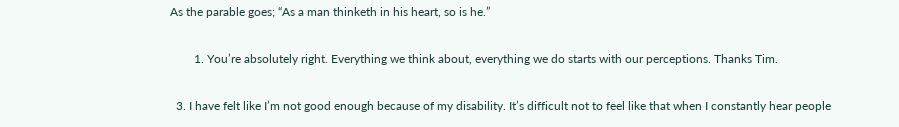As the parable goes; “As a man thinketh in his heart, so is he.”

        1. You’re absolutely right. Everything we think about, everything we do starts with our perceptions. Thanks Tim.

  3. I have felt like I’m not good enough because of my disability. It’s difficult not to feel like that when I constantly hear people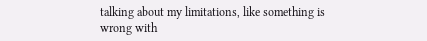talking about my limitations, like something is wrong with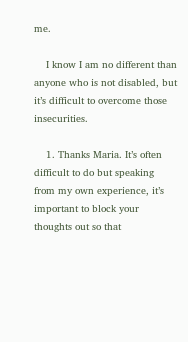me.

    I know I am no different than anyone who is not disabled, but it’s difficult to overcome those insecurities.

    1. Thanks Maria. It’s often difficult to do but speaking from my own experience, it’s important to block your thoughts out so that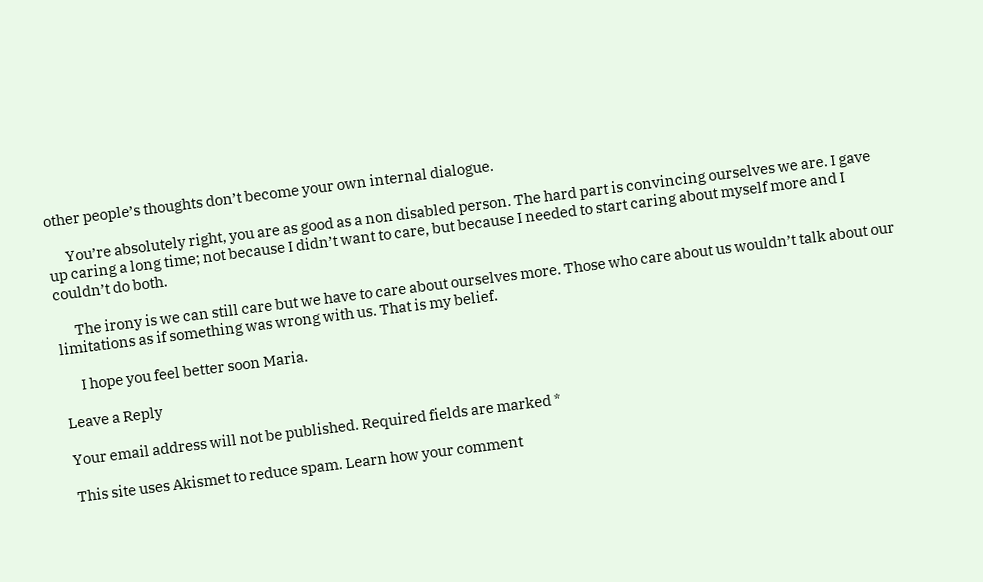other people’s thoughts don’t become your own internal dialogue.

      You’re absolutely right, you are as good as a non disabled person. The hard part is convincing ourselves we are. I gave up caring a long time; not because I didn’t want to care, but because I needed to start caring about myself more and I couldn’t do both.

      The irony is we can still care but we have to care about ourselves more. Those who care about us wouldn’t talk about our limitations as if something was wrong with us. That is my belief.

      I hope you feel better soon Maria.

Leave a Reply

Your email address will not be published. Required fields are marked *

This site uses Akismet to reduce spam. Learn how your comment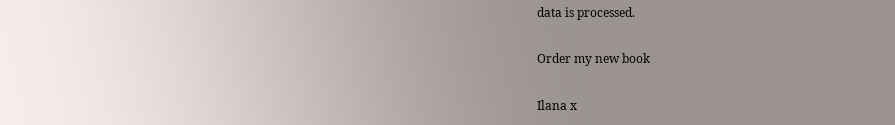data is processed.

Order my new book

Ilana x